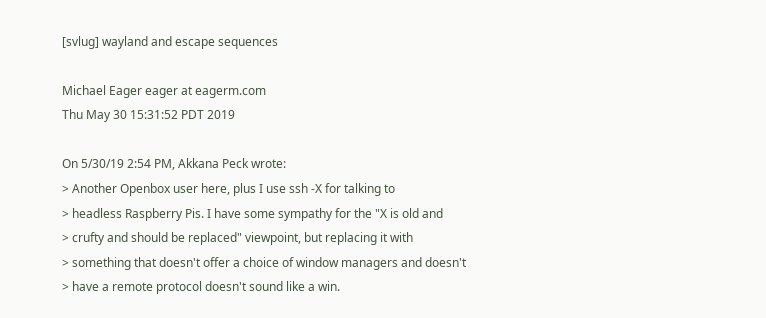[svlug] wayland and escape sequences

Michael Eager eager at eagerm.com
Thu May 30 15:31:52 PDT 2019

On 5/30/19 2:54 PM, Akkana Peck wrote:
> Another Openbox user here, plus I use ssh -X for talking to
> headless Raspberry Pis. I have some sympathy for the "X is old and
> crufty and should be replaced" viewpoint, but replacing it with
> something that doesn't offer a choice of window managers and doesn't
> have a remote protocol doesn't sound like a win.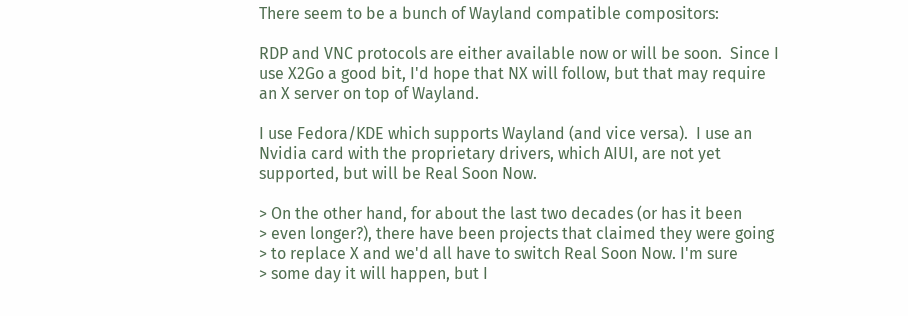There seem to be a bunch of Wayland compatible compositors:

RDP and VNC protocols are either available now or will be soon.  Since I
use X2Go a good bit, I'd hope that NX will follow, but that may require
an X server on top of Wayland.

I use Fedora/KDE which supports Wayland (and vice versa).  I use an
Nvidia card with the proprietary drivers, which AIUI, are not yet
supported, but will be Real Soon Now.

> On the other hand, for about the last two decades (or has it been
> even longer?), there have been projects that claimed they were going
> to replace X and we'd all have to switch Real Soon Now. I'm sure
> some day it will happen, but I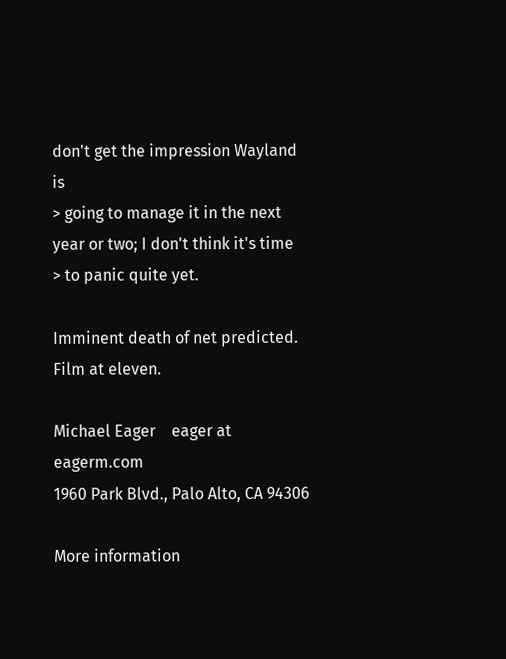don't get the impression Wayland is
> going to manage it in the next year or two; I don't think it's time
> to panic quite yet.

Imminent death of net predicted.  Film at eleven.

Michael Eager    eager at eagerm.com
1960 Park Blvd., Palo Alto, CA 94306

More information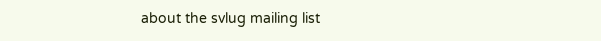about the svlug mailing list